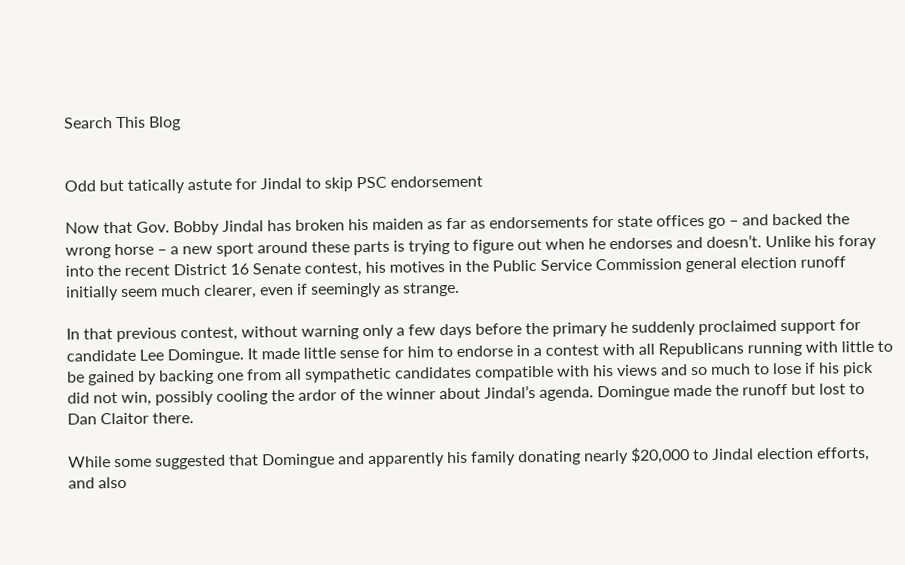Search This Blog


Odd but tatically astute for Jindal to skip PSC endorsement

Now that Gov. Bobby Jindal has broken his maiden as far as endorsements for state offices go – and backed the wrong horse – a new sport around these parts is trying to figure out when he endorses and doesn’t. Unlike his foray into the recent District 16 Senate contest, his motives in the Public Service Commission general election runoff initially seem much clearer, even if seemingly as strange.

In that previous contest, without warning only a few days before the primary he suddenly proclaimed support for candidate Lee Domingue. It made little sense for him to endorse in a contest with all Republicans running with little to be gained by backing one from all sympathetic candidates compatible with his views and so much to lose if his pick did not win, possibly cooling the ardor of the winner about Jindal’s agenda. Domingue made the runoff but lost to Dan Claitor there.

While some suggested that Domingue and apparently his family donating nearly $20,000 to Jindal election efforts, and also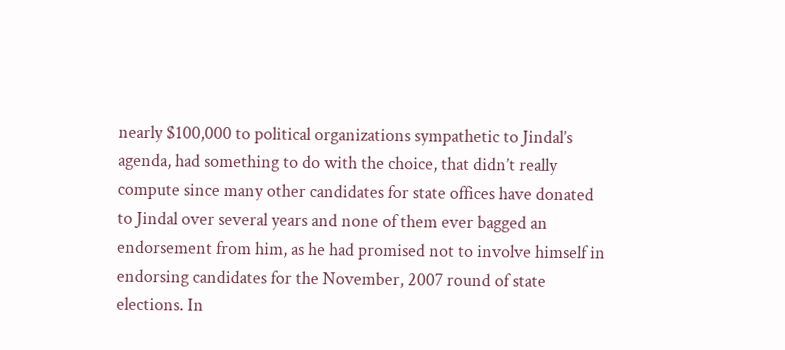nearly $100,000 to political organizations sympathetic to Jindal’s agenda, had something to do with the choice, that didn’t really compute since many other candidates for state offices have donated to Jindal over several years and none of them ever bagged an endorsement from him, as he had promised not to involve himself in endorsing candidates for the November, 2007 round of state elections. In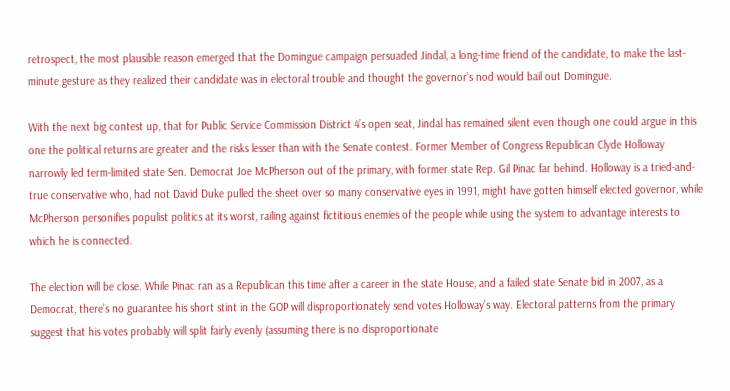retrospect, the most plausible reason emerged that the Domingue campaign persuaded Jindal, a long-time friend of the candidate, to make the last-minute gesture as they realized their candidate was in electoral trouble and thought the governor’s nod would bail out Domingue.

With the next big contest up, that for Public Service Commission District 4’s open seat, Jindal has remained silent even though one could argue in this one the political returns are greater and the risks lesser than with the Senate contest. Former Member of Congress Republican Clyde Holloway narrowly led term-limited state Sen. Democrat Joe McPherson out of the primary, with former state Rep. Gil Pinac far behind. Holloway is a tried-and-true conservative who, had not David Duke pulled the sheet over so many conservative eyes in 1991, might have gotten himself elected governor, while McPherson personifies populist politics at its worst, railing against fictitious enemies of the people while using the system to advantage interests to which he is connected.

The election will be close. While Pinac ran as a Republican this time after a career in the state House, and a failed state Senate bid in 2007, as a Democrat, there’s no guarantee his short stint in the GOP will disproportionately send votes Holloway’s way. Electoral patterns from the primary suggest that his votes probably will split fairly evenly (assuming there is no disproportionate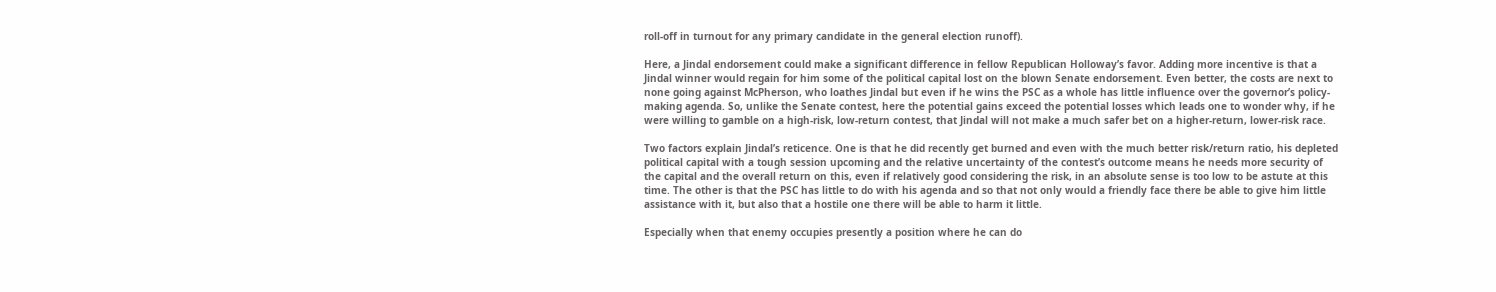roll-off in turnout for any primary candidate in the general election runoff).

Here, a Jindal endorsement could make a significant difference in fellow Republican Holloway’s favor. Adding more incentive is that a Jindal winner would regain for him some of the political capital lost on the blown Senate endorsement. Even better, the costs are next to none going against McPherson, who loathes Jindal but even if he wins the PSC as a whole has little influence over the governor’s policy-making agenda. So, unlike the Senate contest, here the potential gains exceed the potential losses which leads one to wonder why, if he were willing to gamble on a high-risk, low-return contest, that Jindal will not make a much safer bet on a higher-return, lower-risk race.

Two factors explain Jindal’s reticence. One is that he did recently get burned and even with the much better risk/return ratio, his depleted political capital with a tough session upcoming and the relative uncertainty of the contest’s outcome means he needs more security of the capital and the overall return on this, even if relatively good considering the risk, in an absolute sense is too low to be astute at this time. The other is that the PSC has little to do with his agenda and so that not only would a friendly face there be able to give him little assistance with it, but also that a hostile one there will be able to harm it little.

Especially when that enemy occupies presently a position where he can do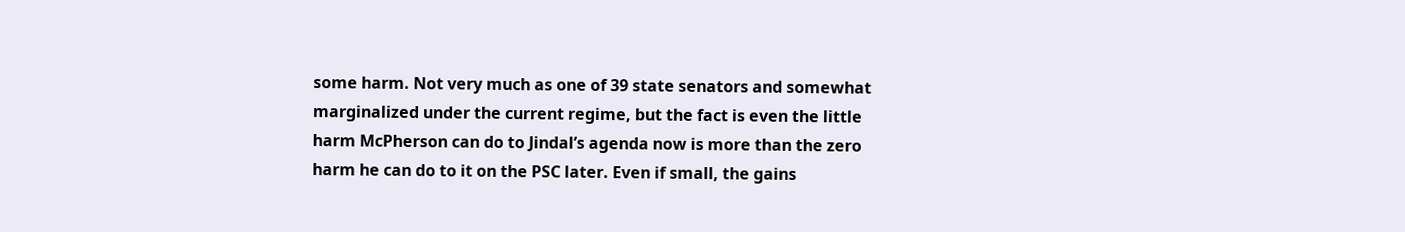some harm. Not very much as one of 39 state senators and somewhat marginalized under the current regime, but the fact is even the little harm McPherson can do to Jindal’s agenda now is more than the zero harm he can do to it on the PSC later. Even if small, the gains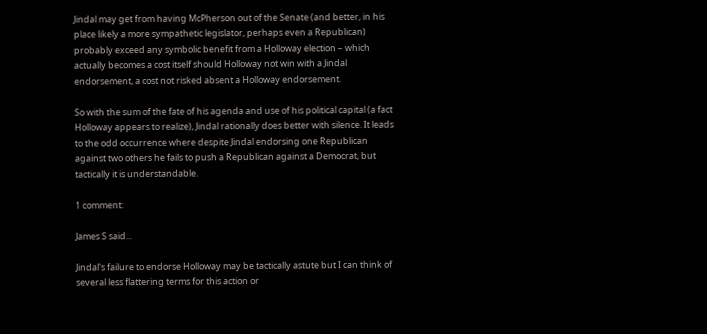Jindal may get from having McPherson out of the Senate (and better, in his place likely a more sympathetic legislator, perhaps even a Republican) probably exceed any symbolic benefit from a Holloway election – which actually becomes a cost itself should Holloway not win with a Jindal endorsement, a cost not risked absent a Holloway endorsement.

So with the sum of the fate of his agenda and use of his political capital (a fact Holloway appears to realize), Jindal rationally does better with silence. It leads to the odd occurrence where despite Jindal endorsing one Republican against two others he fails to push a Republican against a Democrat, but tactically it is understandable.

1 comment:

James S said...

Jindal's failure to endorse Holloway may be tactically astute but I can think of several less flattering terms for this action or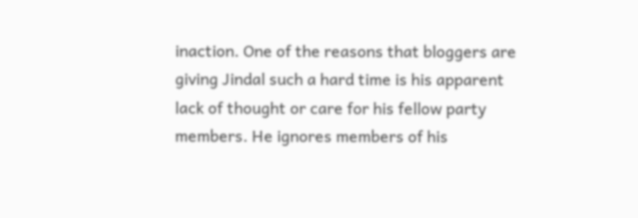inaction. One of the reasons that bloggers are giving Jindal such a hard time is his apparent lack of thought or care for his fellow party members. He ignores members of his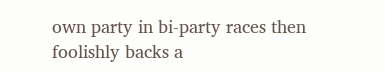own party in bi-party races then foolishly backs a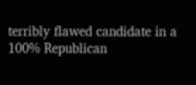terribly flawed candidate in a 100% Republican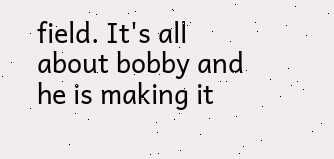field. It's all about bobby and he is making it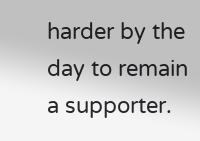harder by the day to remain a supporter.